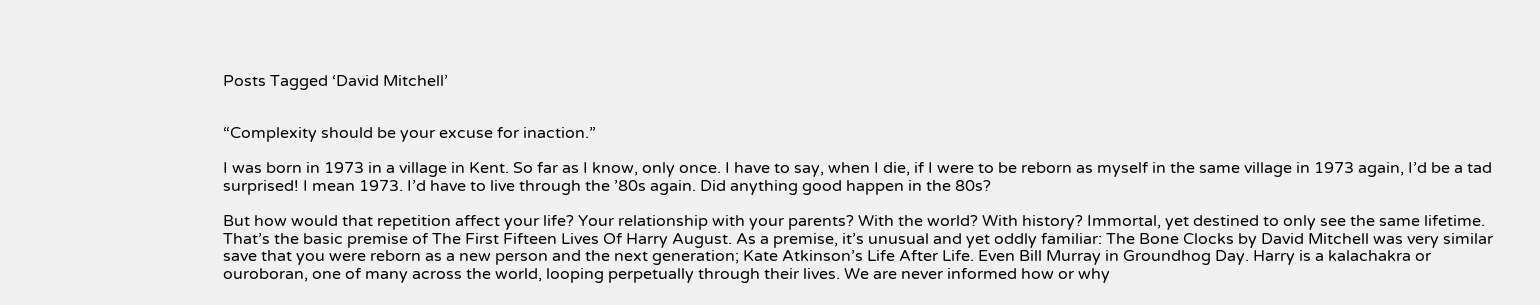Posts Tagged ‘David Mitchell’


“Complexity should be your excuse for inaction.”

I was born in 1973 in a village in Kent. So far as I know, only once. I have to say, when I die, if I were to be reborn as myself in the same village in 1973 again, I’d be a tad surprised! I mean 1973. I’d have to live through the ’80s again. Did anything good happen in the 80s?

But how would that repetition affect your life? Your relationship with your parents? With the world? With history? Immortal, yet destined to only see the same lifetime. That’s the basic premise of The First Fifteen Lives Of Harry August. As a premise, it’s unusual and yet oddly familiar: The Bone Clocks by David Mitchell was very similar save that you were reborn as a new person and the next generation; Kate Atkinson’s Life After Life. Even Bill Murray in Groundhog Day. Harry is a kalachakra or ouroboran, one of many across the world, looping perpetually through their lives. We are never informed how or why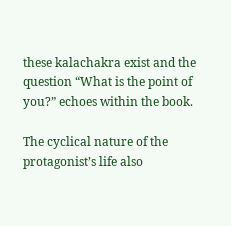these kalachakra exist and the question “What is the point of you?” echoes within the book.

The cyclical nature of the protagonist’s life also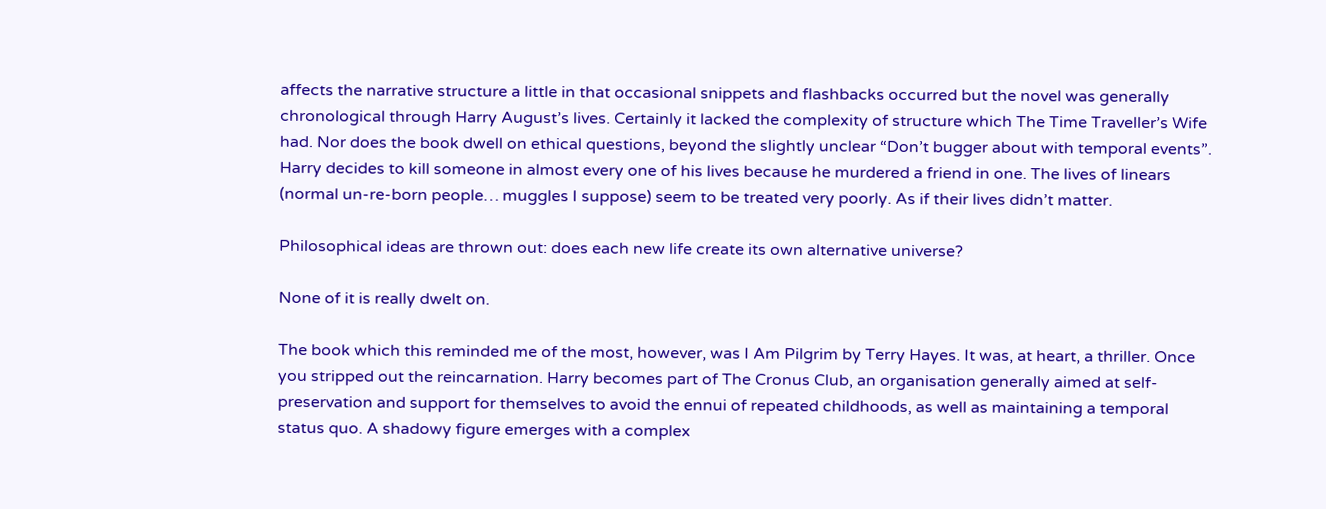affects the narrative structure a little in that occasional snippets and flashbacks occurred but the novel was generally chronological through Harry August’s lives. Certainly it lacked the complexity of structure which The Time Traveller’s Wife had. Nor does the book dwell on ethical questions, beyond the slightly unclear “Don’t bugger about with temporal events”. Harry decides to kill someone in almost every one of his lives because he murdered a friend in one. The lives of linears (normal un-re-born people… muggles I suppose) seem to be treated very poorly. As if their lives didn’t matter.

Philosophical ideas are thrown out: does each new life create its own alternative universe?

None of it is really dwelt on.

The book which this reminded me of the most, however, was I Am Pilgrim by Terry Hayes. It was, at heart, a thriller. Once you stripped out the reincarnation. Harry becomes part of The Cronus Club, an organisation generally aimed at self-preservation and support for themselves to avoid the ennui of repeated childhoods, as well as maintaining a temporal status quo. A shadowy figure emerges with a complex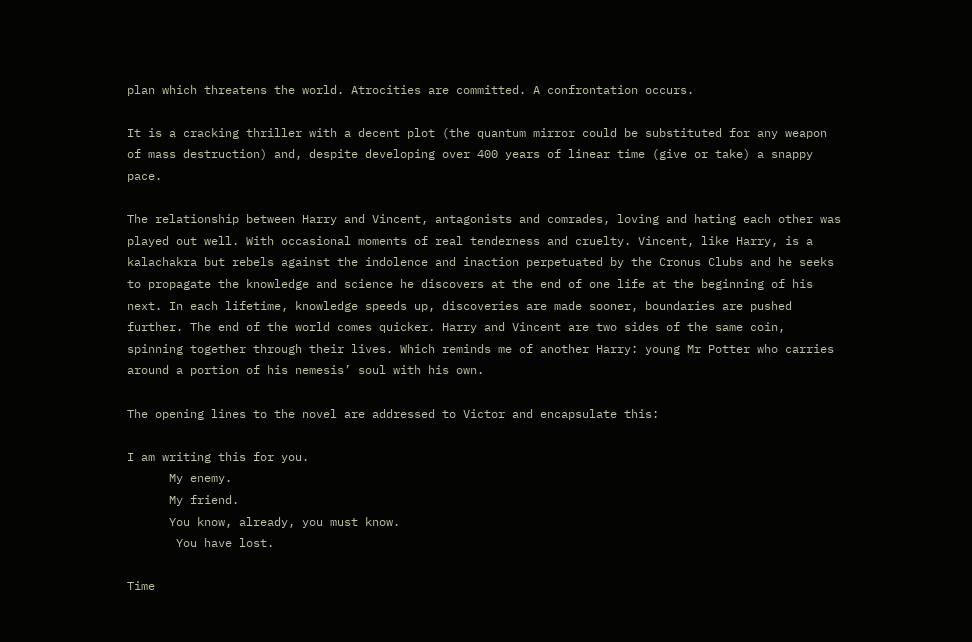plan which threatens the world. Atrocities are committed. A confrontation occurs.

It is a cracking thriller with a decent plot (the quantum mirror could be substituted for any weapon of mass destruction) and, despite developing over 400 years of linear time (give or take) a snappy pace.

The relationship between Harry and Vincent, antagonists and comrades, loving and hating each other was played out well. With occasional moments of real tenderness and cruelty. Vincent, like Harry, is a kalachakra but rebels against the indolence and inaction perpetuated by the Cronus Clubs and he seeks to propagate the knowledge and science he discovers at the end of one life at the beginning of his next. In each lifetime, knowledge speeds up, discoveries are made sooner, boundaries are pushed further. The end of the world comes quicker. Harry and Vincent are two sides of the same coin, spinning together through their lives. Which reminds me of another Harry: young Mr Potter who carries around a portion of his nemesis’ soul with his own.

The opening lines to the novel are addressed to Victor and encapsulate this:

I am writing this for you.
      My enemy.
      My friend.
      You know, already, you must know.
       You have lost.

Time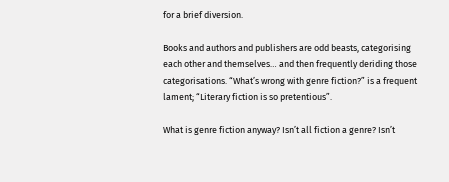for a brief diversion.

Books and authors and publishers are odd beasts, categorising each other and themselves… and then frequently deriding those categorisations. “What’s wrong with genre fiction?” is a frequent lament; “Literary fiction is so pretentious”.

What is genre fiction anyway? Isn’t all fiction a genre? Isn’t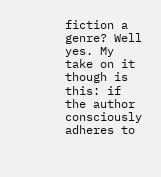fiction a genre? Well yes. My take on it though is this: if the author consciously adheres to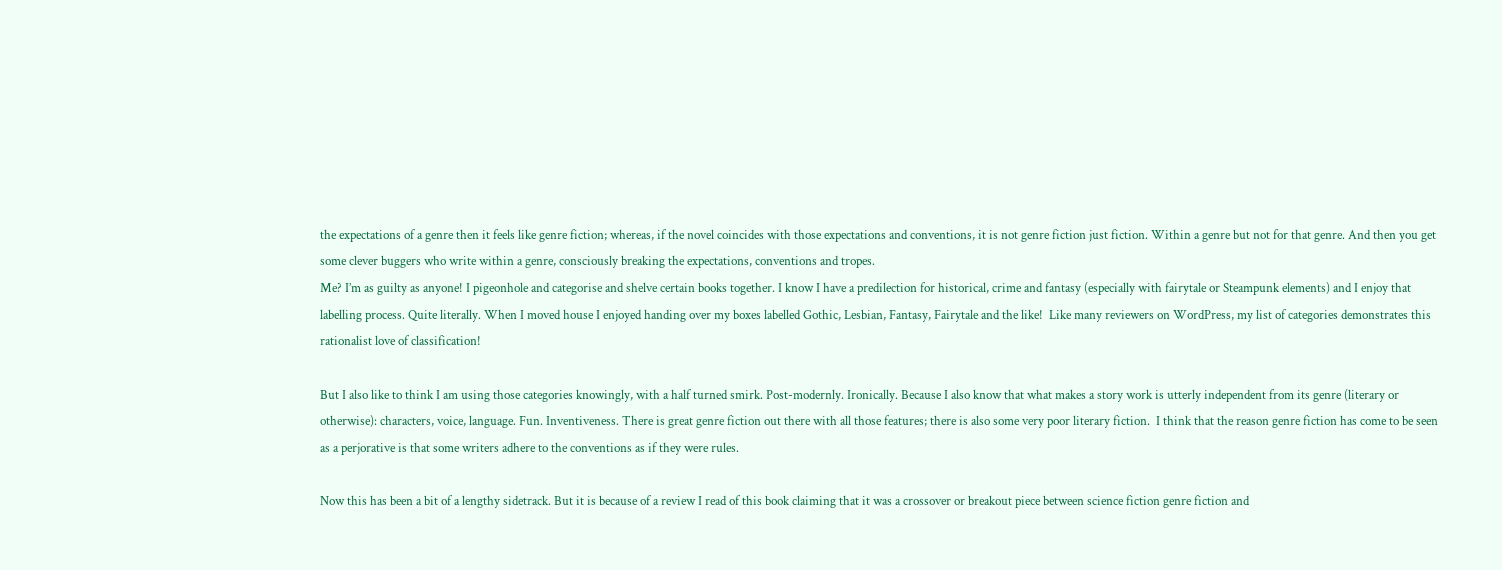the expectations of a genre then it feels like genre fiction; whereas, if the novel coincides with those expectations and conventions, it is not genre fiction just fiction. Within a genre but not for that genre. And then you get some clever buggers who write within a genre, consciously breaking the expectations, conventions and tropes.
Me? I’m as guilty as anyone! I pigeonhole and categorise and shelve certain books together. I know I have a predilection for historical, crime and fantasy (especially with fairytale or Steampunk elements) and I enjoy that labelling process. Quite literally. When I moved house I enjoyed handing over my boxes labelled Gothic, Lesbian, Fantasy, Fairytale and the like!  Like many reviewers on WordPress, my list of categories demonstrates this rationalist love of classification!

But I also like to think I am using those categories knowingly, with a half turned smirk. Post-modernly. Ironically. Because I also know that what makes a story work is utterly independent from its genre (literary or otherwise): characters, voice, language. Fun. Inventiveness. There is great genre fiction out there with all those features; there is also some very poor literary fiction.  I think that the reason genre fiction has come to be seen as a perjorative is that some writers adhere to the conventions as if they were rules.

Now this has been a bit of a lengthy sidetrack. But it is because of a review I read of this book claiming that it was a crossover or breakout piece between science fiction genre fiction and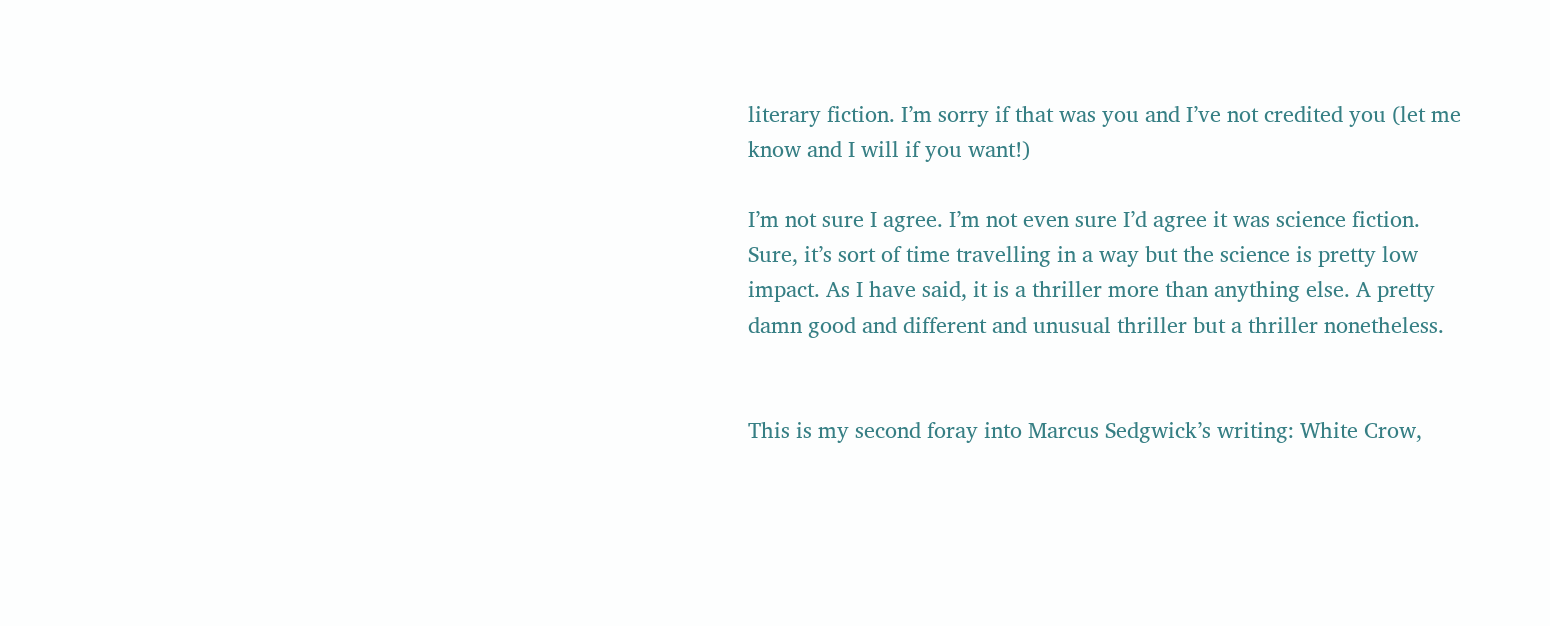literary fiction. I’m sorry if that was you and I’ve not credited you (let me know and I will if you want!)

I’m not sure I agree. I’m not even sure I’d agree it was science fiction. Sure, it’s sort of time travelling in a way but the science is pretty low impact. As I have said, it is a thriller more than anything else. A pretty damn good and different and unusual thriller but a thriller nonetheless.


This is my second foray into Marcus Sedgwick’s writing: White Crow,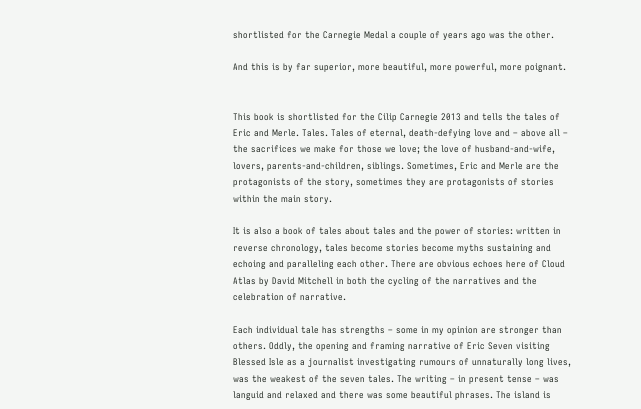shortlisted for the Carnegie Medal a couple of years ago was the other.

And this is by far superior, more beautiful, more powerful, more poignant.


This book is shortlisted for the Cilip Carnegie 2013 and tells the tales of Eric and Merle. Tales. Tales of eternal, death-defying love and – above all – the sacrifices we make for those we love; the love of husband-and-wife, lovers, parents-and-children, siblings. Sometimes, Eric and Merle are the protagonists of the story, sometimes they are protagonists of stories within the main story.

It is also a book of tales about tales and the power of stories: written in reverse chronology, tales become stories become myths sustaining and echoing and paralleling each other. There are obvious echoes here of Cloud Atlas by David Mitchell in both the cycling of the narratives and the celebration of narrative.

Each individual tale has strengths – some in my opinion are stronger than others. Oddly, the opening and framing narrative of Eric Seven visiting Blessed Isle as a journalist investigating rumours of unnaturally long lives, was the weakest of the seven tales. The writing – in present tense – was languid and relaxed and there was some beautiful phrases. The island is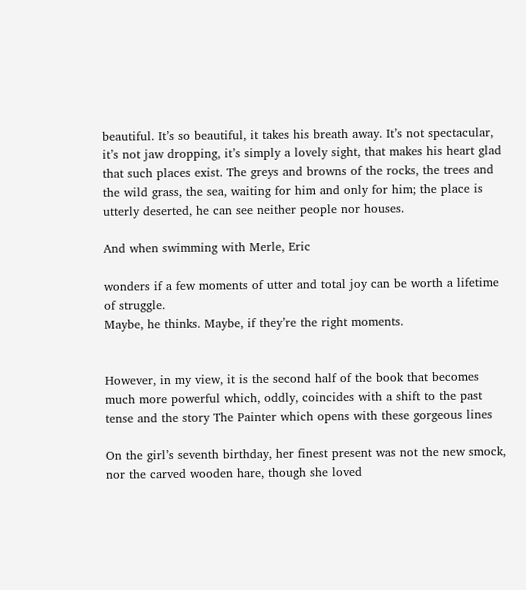beautiful. It’s so beautiful, it takes his breath away. It’s not spectacular, it’s not jaw dropping, it’s simply a lovely sight, that makes his heart glad that such places exist. The greys and browns of the rocks, the trees and the wild grass, the sea, waiting for him and only for him; the place is utterly deserted, he can see neither people nor houses.

And when swimming with Merle, Eric

wonders if a few moments of utter and total joy can be worth a lifetime of struggle.
Maybe, he thinks. Maybe, if they’re the right moments.


However, in my view, it is the second half of the book that becomes much more powerful which, oddly, coincides with a shift to the past tense and the story The Painter which opens with these gorgeous lines

On the girl’s seventh birthday, her finest present was not the new smock, nor the carved wooden hare, though she loved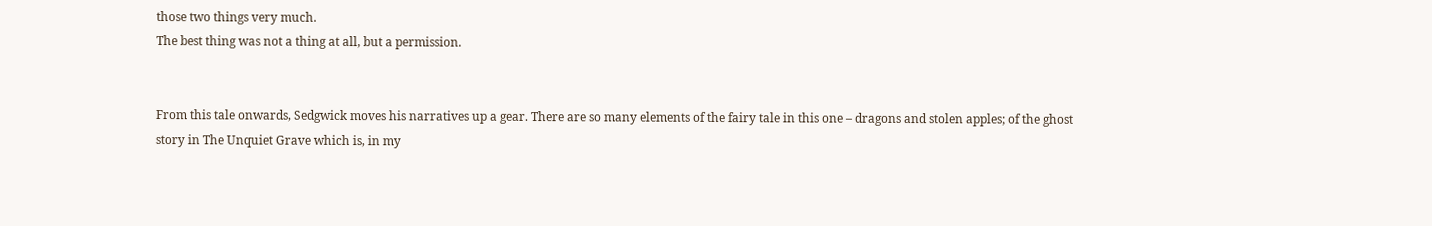those two things very much.
The best thing was not a thing at all, but a permission.


From this tale onwards, Sedgwick moves his narratives up a gear. There are so many elements of the fairy tale in this one – dragons and stolen apples; of the ghost story in The Unquiet Grave which is, in my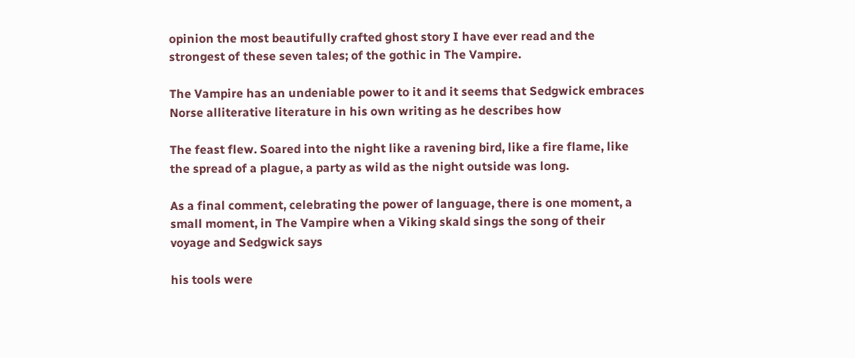opinion the most beautifully crafted ghost story I have ever read and the strongest of these seven tales; of the gothic in The Vampire.

The Vampire has an undeniable power to it and it seems that Sedgwick embraces Norse alliterative literature in his own writing as he describes how

The feast flew. Soared into the night like a ravening bird, like a fire flame, like the spread of a plague, a party as wild as the night outside was long.

As a final comment, celebrating the power of language, there is one moment, a small moment, in The Vampire when a Viking skald sings the song of their voyage and Sedgwick says

his tools were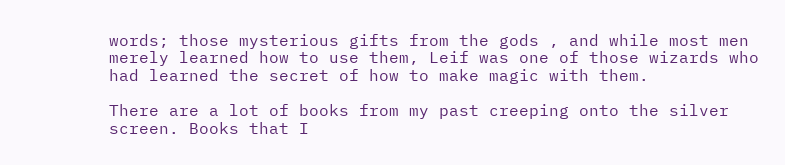words; those mysterious gifts from the gods , and while most men merely learned how to use them, Leif was one of those wizards who had learned the secret of how to make magic with them.

There are a lot of books from my past creeping onto the silver screen. Books that I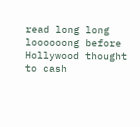read long long loooooong before Hollywood thought to cash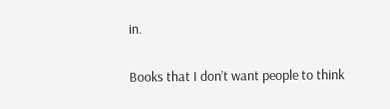in.

Books that I don’t want people to think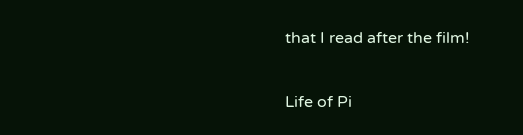that I read after the film!

Life of Pi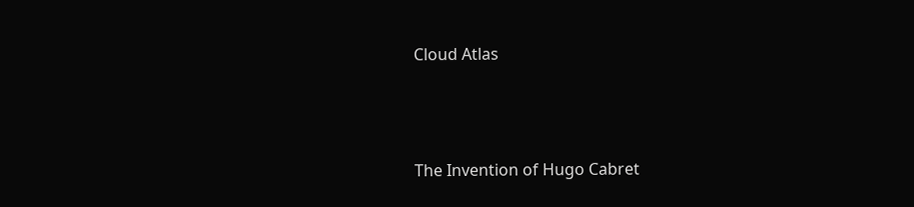Cloud Atlas



The Invention of Hugo Cabret